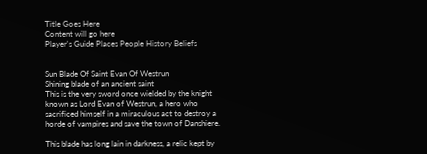Title Goes Here
Content will go here
Player's Guide Places People History Beliefs


Sun Blade Of Saint Evan Of Westrun
Shining blade of an ancient saint
This is the very sword once wielded by the knight known as Lord Evan of Westrun, a hero who sacrificed himself in a miraculous act to destroy a horde of vampires and save the town of Danshiere.

This blade has long lain in darkness, a relic kept by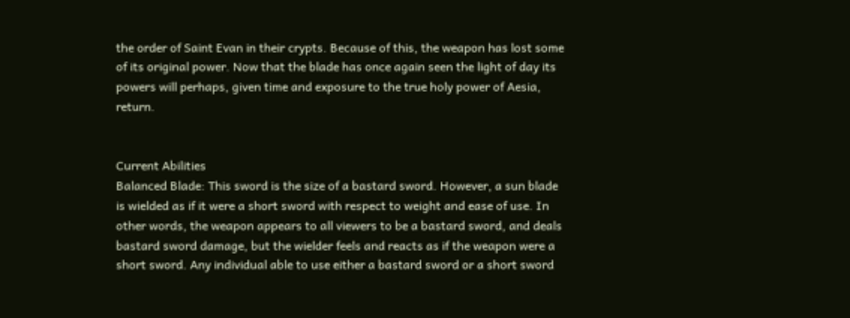the order of Saint Evan in their crypts. Because of this, the weapon has lost some of its original power. Now that the blade has once again seen the light of day its powers will perhaps, given time and exposure to the true holy power of Aesia, return.


Current Abilities
Balanced Blade: This sword is the size of a bastard sword. However, a sun blade is wielded as if it were a short sword with respect to weight and ease of use. In other words, the weapon appears to all viewers to be a bastard sword, and deals bastard sword damage, but the wielder feels and reacts as if the weapon were a short sword. Any individual able to use either a bastard sword or a short sword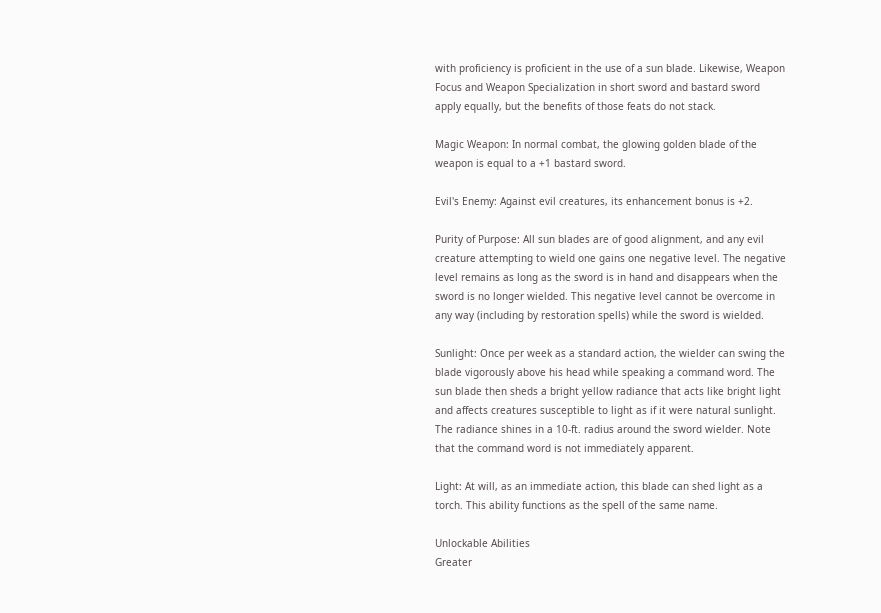with proficiency is proficient in the use of a sun blade. Likewise, Weapon Focus and Weapon Specialization in short sword and bastard sword apply equally, but the benefits of those feats do not stack.

Magic Weapon: In normal combat, the glowing golden blade of the weapon is equal to a +1 bastard sword.

Evil's Enemy: Against evil creatures, its enhancement bonus is +2.

Purity of Purpose: All sun blades are of good alignment, and any evil creature attempting to wield one gains one negative level. The negative level remains as long as the sword is in hand and disappears when the sword is no longer wielded. This negative level cannot be overcome in any way (including by restoration spells) while the sword is wielded.

Sunlight: Once per week as a standard action, the wielder can swing the blade vigorously above his head while speaking a command word. The sun blade then sheds a bright yellow radiance that acts like bright light and affects creatures susceptible to light as if it were natural sunlight. The radiance shines in a 10-ft. radius around the sword wielder. Note that the command word is not immediately apparent.

Light: At will, as an immediate action, this blade can shed light as a torch. This ability functions as the spell of the same name.

Unlockable Abilities
Greater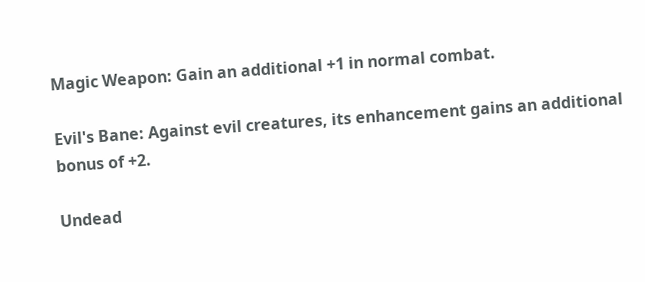Magic Weapon: Gain an additional +1 in normal combat.

Evil's Bane: Against evil creatures, its enhancement gains an additional bonus of +2.

Undead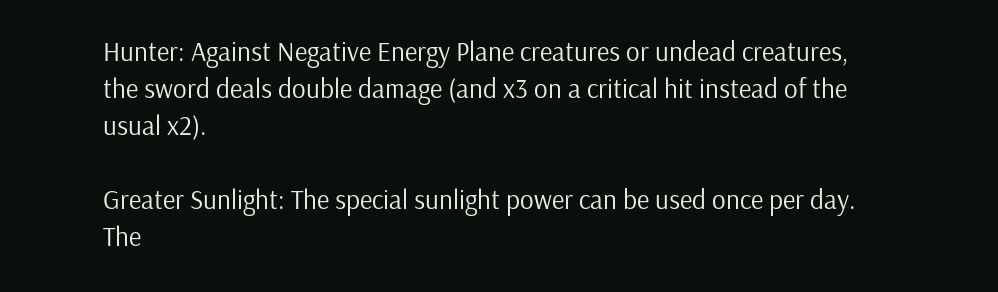Hunter: Against Negative Energy Plane creatures or undead creatures, the sword deals double damage (and x3 on a critical hit instead of the usual x2).

Greater Sunlight: The special sunlight power can be used once per day. The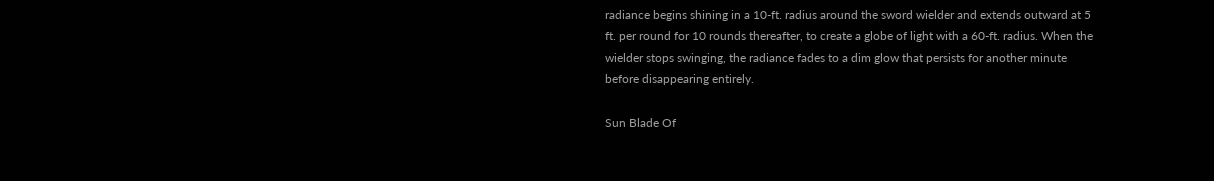radiance begins shining in a 10-ft. radius around the sword wielder and extends outward at 5 ft. per round for 10 rounds thereafter, to create a globe of light with a 60-ft. radius. When the wielder stops swinging, the radiance fades to a dim glow that persists for another minute before disappearing entirely.

Sun Blade Of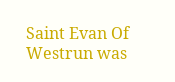Saint Evan Of Westrun was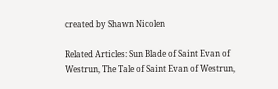created by Shawn Nicolen

Related Articles: Sun Blade of Saint Evan of Westrun, The Tale of Saint Evan of Westrun,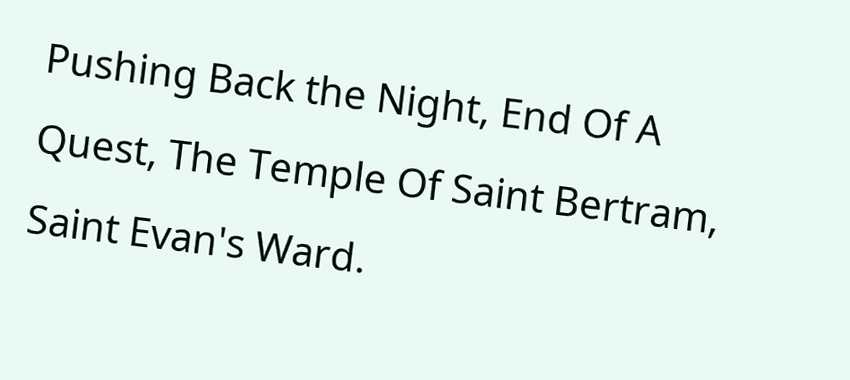Pushing Back the Night, End Of A Quest, The Temple Of Saint Bertram, Saint Evan's Ward.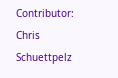Contributor: Chris Schuettpelz